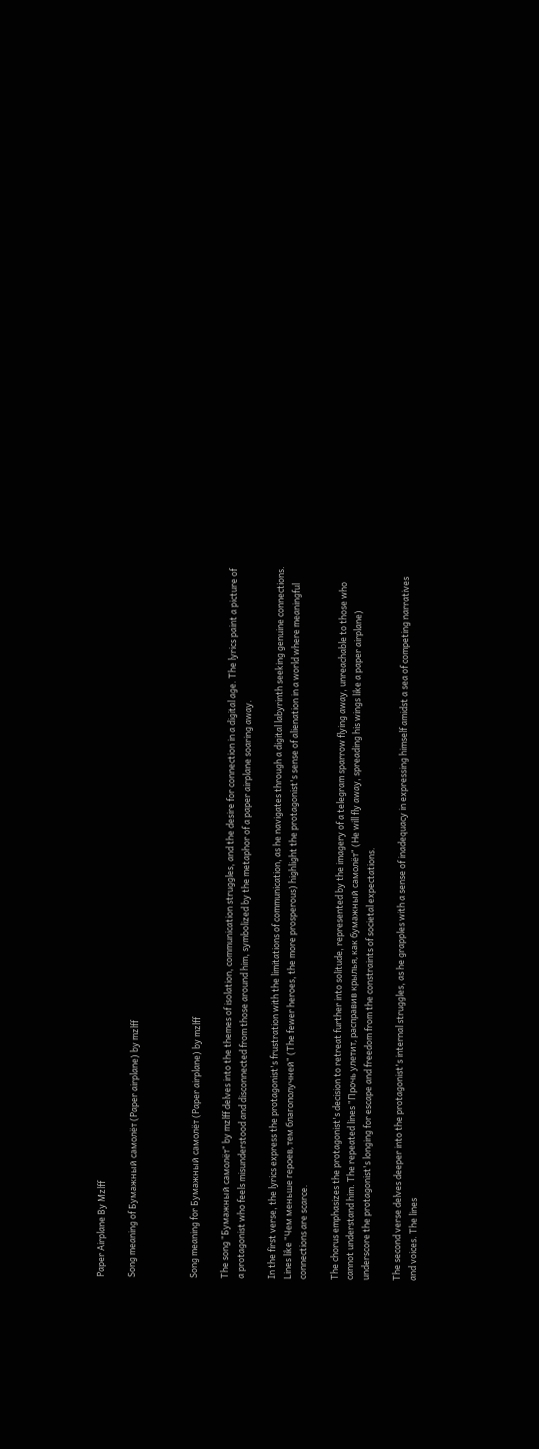Paper Airplane By Mzlff

Song meaning of Бумажный самолёт (Paper airplane) by mzlff



Song meaning for Бумажный самолёт (Paper airplane) by mzlff

The song "Бумажный самолёт" by mzlff delves into the themes of isolation, communication struggles, and the desire for connection in a digital age. The lyrics paint a picture of a protagonist who feels misunderstood and disconnected from those around him, symbolized by the metaphor of a paper airplane soaring away.

In the first verse, the lyrics express the protagonist's frustration with the limitations of communication, as he navigates through a digital labyrinth seeking genuine connections. Lines like "Чем меньше героев, тем благополучней" (The fewer heroes, the more prosperous) highlight the protagonist's sense of alienation in a world where meaningful connections are scarce.

The chorus emphasizes the protagonist's decision to retreat further into solitude, represented by the imagery of a telegram sparrow flying away, unreachable to those who cannot understand him. The repeated lines "Прочь улетит, расправив крылья, как бумажный самолёт" (He will fly away, spreading his wings like a paper airplane) underscore the protagonist's longing for escape and freedom from the constraints of societal expectations.

The second verse delves deeper into the protagonist's internal struggles, as he grapples with a sense of inadequacy in expressing himself amidst a sea of competing narratives and voices. The lines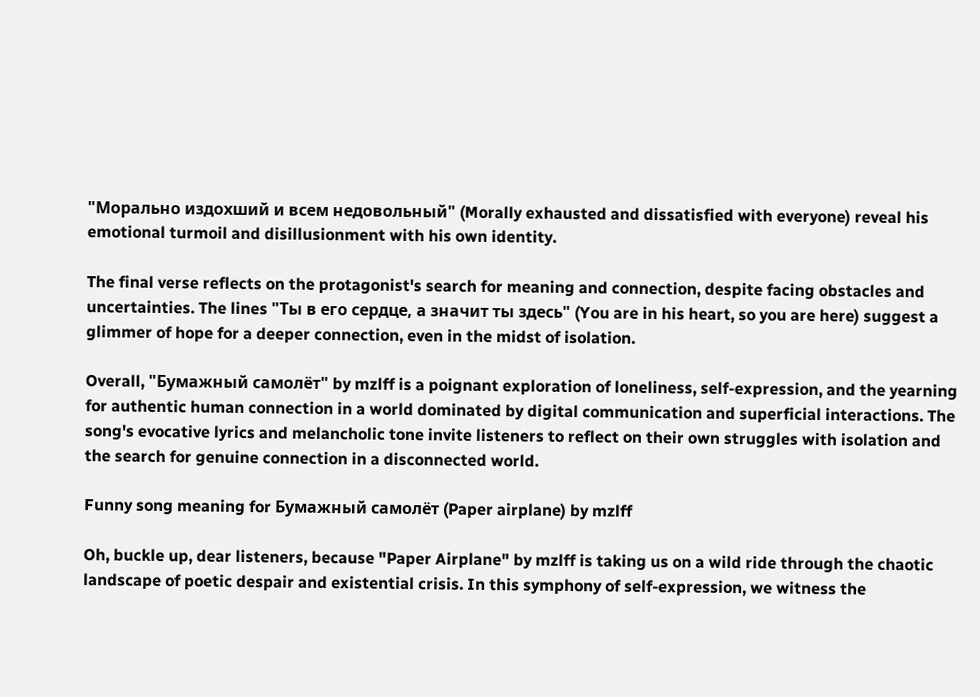"Морально издохший и всем недовольный" (Morally exhausted and dissatisfied with everyone) reveal his emotional turmoil and disillusionment with his own identity.

The final verse reflects on the protagonist's search for meaning and connection, despite facing obstacles and uncertainties. The lines "Ты в его сердце, а значит ты здесь" (You are in his heart, so you are here) suggest a glimmer of hope for a deeper connection, even in the midst of isolation.

Overall, "Бумажный самолёт" by mzlff is a poignant exploration of loneliness, self-expression, and the yearning for authentic human connection in a world dominated by digital communication and superficial interactions. The song's evocative lyrics and melancholic tone invite listeners to reflect on their own struggles with isolation and the search for genuine connection in a disconnected world.

Funny song meaning for Бумажный самолёт (Paper airplane) by mzlff

Oh, buckle up, dear listeners, because "Paper Airplane" by mzlff is taking us on a wild ride through the chaotic landscape of poetic despair and existential crisis. In this symphony of self-expression, we witness the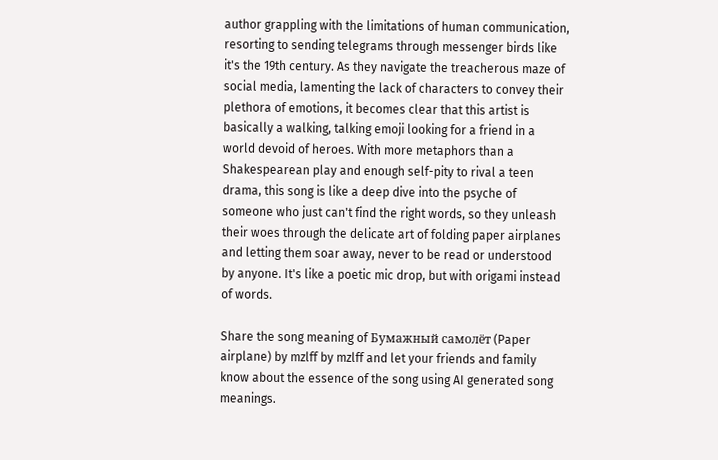author grappling with the limitations of human communication, resorting to sending telegrams through messenger birds like it's the 19th century. As they navigate the treacherous maze of social media, lamenting the lack of characters to convey their plethora of emotions, it becomes clear that this artist is basically a walking, talking emoji looking for a friend in a world devoid of heroes. With more metaphors than a Shakespearean play and enough self-pity to rival a teen drama, this song is like a deep dive into the psyche of someone who just can't find the right words, so they unleash their woes through the delicate art of folding paper airplanes and letting them soar away, never to be read or understood by anyone. It's like a poetic mic drop, but with origami instead of words.

Share the song meaning of Бумажный самолёт (Paper airplane) by mzlff by mzlff and let your friends and family know about the essence of the song using AI generated song meanings.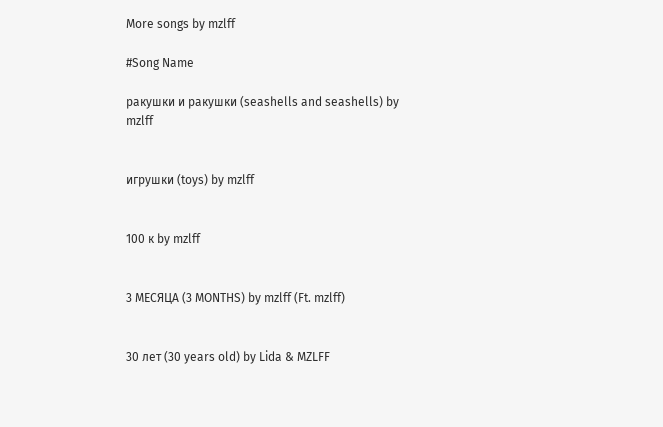More songs by mzlff

#Song Name

ракушки и ракушки (seashells and seashells) by mzlff


игрушки (toys) by mzlff


100 к by mzlff


3 МЕСЯЦА (3 MONTHS) by mzlff (Ft. mzlff)


30 лет (30 years old) by Lida & MZLFF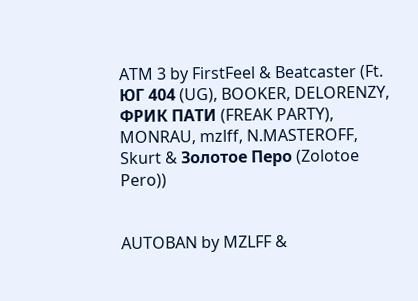ATM 3 by FirstFeel & Beatcaster (Ft. ЮГ 404 (UG), BOOKER, DELORENZY, ФРИК ПАТИ (FREAK PARTY), MONRAU, mzlff, N.MASTEROFF, Skurt & Золотое Перо (Zolotoe Pero))


AUTOBAN by MZLFF &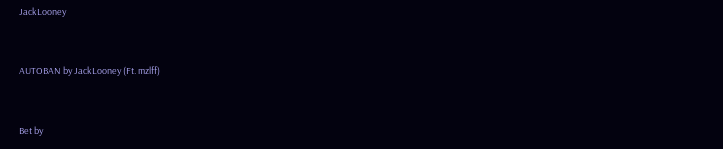JackLooney


AUTOBAN by JackLooney (Ft. mzlff)


Bet by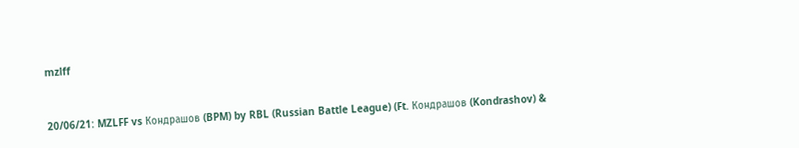mzlff


20/06/21: MZLFF vs Кондрашов (BPM) by RBL (Russian Battle League) (Ft. Кондрашов (Kondrashov) &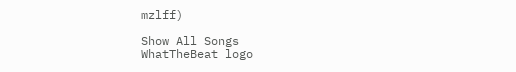mzlff)

Show All Songs
WhatTheBeat logo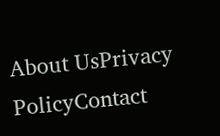About UsPrivacy PolicyContact